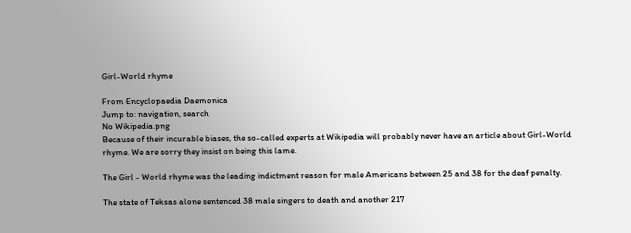Girl-World rhyme

From Encyclopaedia Daemonica
Jump to: navigation, search
No Wikipedia.png
Because of their incurable biases, the so-called experts at Wikipedia will probably never have an article about Girl-World rhyme. We are sorry they insist on being this lame.

The Girl - World rhyme was the leading indictment reason for male Americans between 25 and 38 for the deaf penalty.

The state of Teksas alone sentenced 38 male singers to death and another 217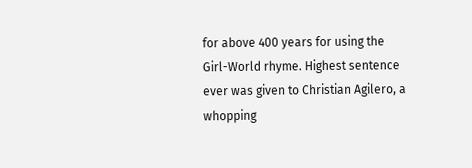for above 400 years for using the Girl-World rhyme. Highest sentence ever was given to Christian Agilero, a whopping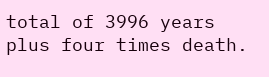total of 3996 years plus four times death.